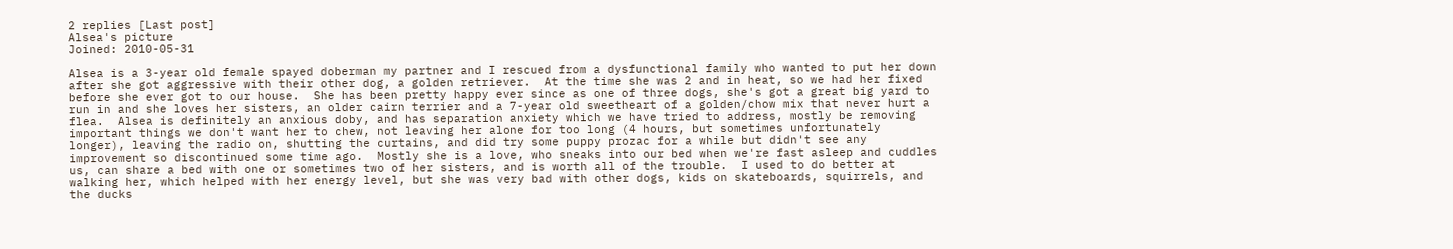2 replies [Last post]
Alsea's picture
Joined: 2010-05-31

Alsea is a 3-year old female spayed doberman my partner and I rescued from a dysfunctional family who wanted to put her down after she got aggressive with their other dog, a golden retriever.  At the time she was 2 and in heat, so we had her fixed before she ever got to our house.  She has been pretty happy ever since as one of three dogs, she's got a great big yard to run in and she loves her sisters, an older cairn terrier and a 7-year old sweetheart of a golden/chow mix that never hurt a flea.  Alsea is definitely an anxious doby, and has separation anxiety which we have tried to address, mostly be removing important things we don't want her to chew, not leaving her alone for too long (4 hours, but sometimes unfortunately longer), leaving the radio on, shutting the curtains, and did try some puppy prozac for a while but didn't see any improvement so discontinued some time ago.  Mostly she is a love, who sneaks into our bed when we're fast asleep and cuddles us, can share a bed with one or sometimes two of her sisters, and is worth all of the trouble.  I used to do better at walking her, which helped with her energy level, but she was very bad with other dogs, kids on skateboards, squirrels, and the ducks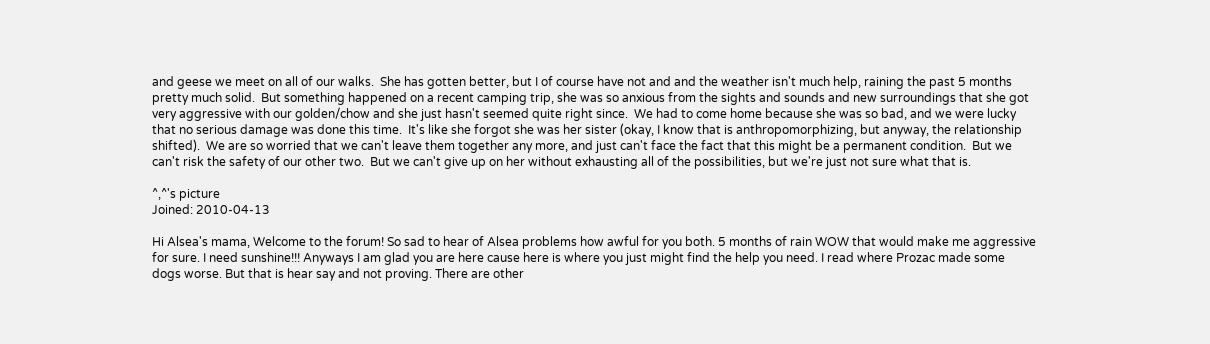and geese we meet on all of our walks.  She has gotten better, but I of course have not and and the weather isn't much help, raining the past 5 months pretty much solid.  But something happened on a recent camping trip, she was so anxious from the sights and sounds and new surroundings that she got very aggressive with our golden/chow and she just hasn't seemed quite right since.  We had to come home because she was so bad, and we were lucky that no serious damage was done this time.  It's like she forgot she was her sister (okay, I know that is anthropomorphizing, but anyway, the relationship shifted).  We are so worried that we can't leave them together any more, and just can't face the fact that this might be a permanent condition.  But we can't risk the safety of our other two.  But we can't give up on her without exhausting all of the possibilities, but we're just not sure what that is.

^,^'s picture
Joined: 2010-04-13

Hi Alsea's mama, Welcome to the forum! So sad to hear of Alsea problems how awful for you both. 5 months of rain WOW that would make me aggressive for sure. I need sunshine!!! Anyways I am glad you are here cause here is where you just might find the help you need. I read where Prozac made some dogs worse. But that is hear say and not proving. There are other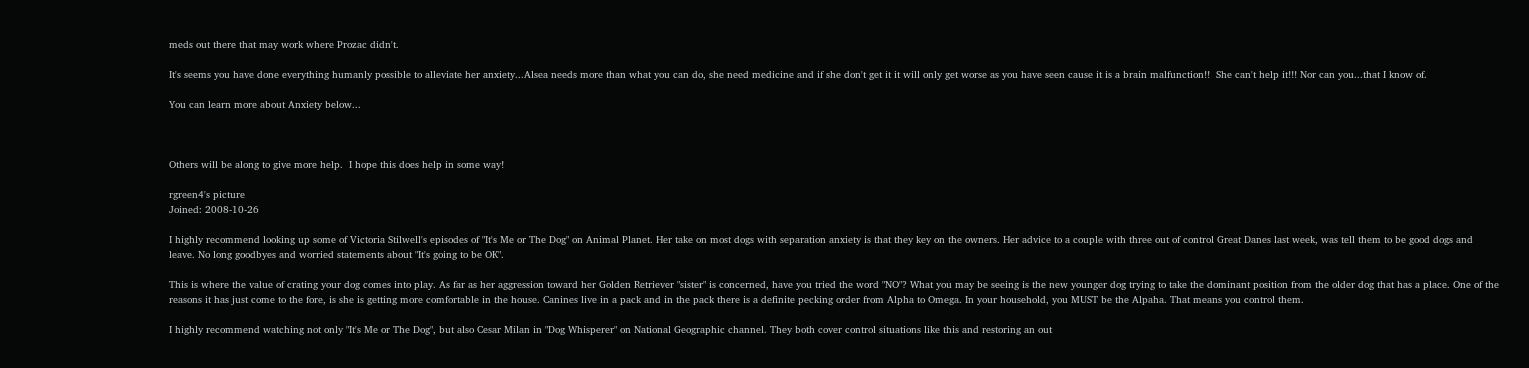meds out there that may work where Prozac didn't.

It's seems you have done everything humanly possible to alleviate her anxiety...Alsea needs more than what you can do, she need medicine and if she don't get it it will only get worse as you have seen cause it is a brain malfunction!!  She can't help it!!! Nor can you...that I know of.

You can learn more about Anxiety below...



Others will be along to give more help.  I hope this does help in some way!

rgreen4's picture
Joined: 2008-10-26

I highly recommend looking up some of Victoria Stilwell's episodes of "It's Me or The Dog" on Animal Planet. Her take on most dogs with separation anxiety is that they key on the owners. Her advice to a couple with three out of control Great Danes last week, was tell them to be good dogs and leave. No long goodbyes and worried statements about "It's going to be OK".

This is where the value of crating your dog comes into play. As far as her aggression toward her Golden Retriever "sister" is concerned, have you tried the word "NO"? What you may be seeing is the new younger dog trying to take the dominant position from the older dog that has a place. One of the reasons it has just come to the fore, is she is getting more comfortable in the house. Canines live in a pack and in the pack there is a definite pecking order from Alpha to Omega. In your household, you MUST be the Alpaha. That means you control them.

I highly recommend watching not only "It's Me or The Dog", but also Cesar Milan in "Dog Whisperer" on National Geographic channel. They both cover control situations like this and restoring an out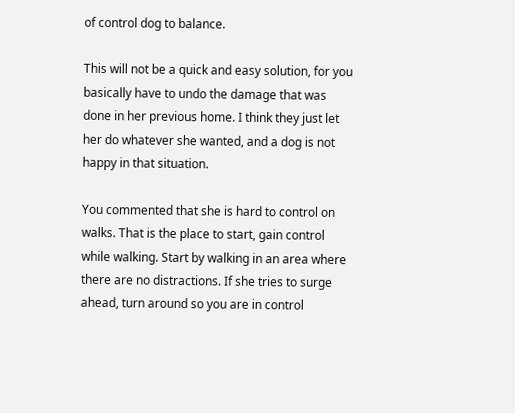of control dog to balance.

This will not be a quick and easy solution, for you basically have to undo the damage that was done in her previous home. I think they just let her do whatever she wanted, and a dog is not happy in that situation.

You commented that she is hard to control on walks. That is the place to start, gain control while walking. Start by walking in an area where there are no distractions. If she tries to surge ahead, turn around so you are in control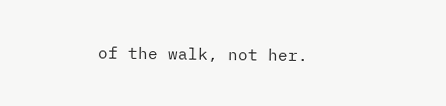of the walk, not her.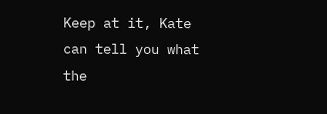Keep at it, Kate can tell you what the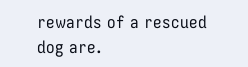rewards of a rescued dog are.